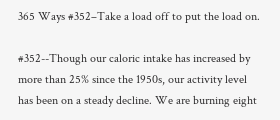365 Ways #352–Take a load off to put the load on.

#352--Though our caloric intake has increased by more than 25% since the 1950s, our activity level has been on a steady decline. We are burning eight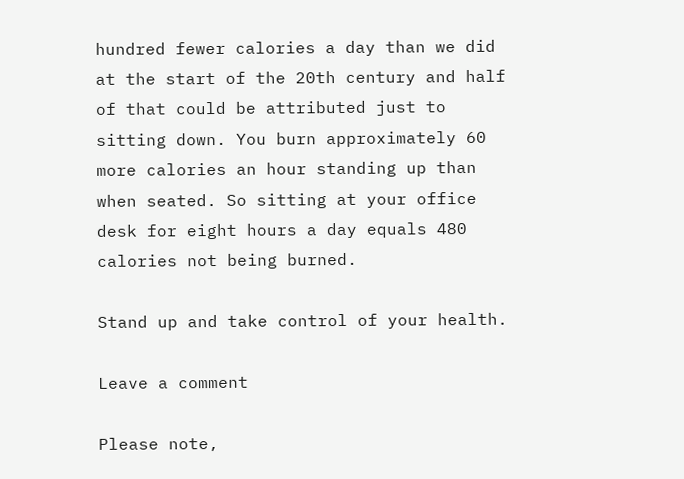hundred fewer calories a day than we did at the start of the 20th century and half of that could be attributed just to sitting down. You burn approximately 60 more calories an hour standing up than when seated. So sitting at your office desk for eight hours a day equals 480 calories not being burned.

Stand up and take control of your health.

Leave a comment

Please note,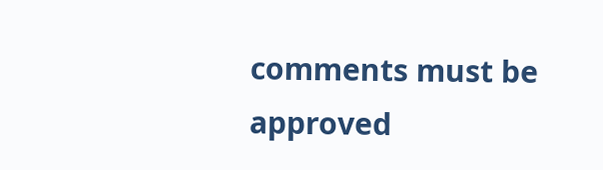comments must be approved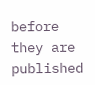before they are published